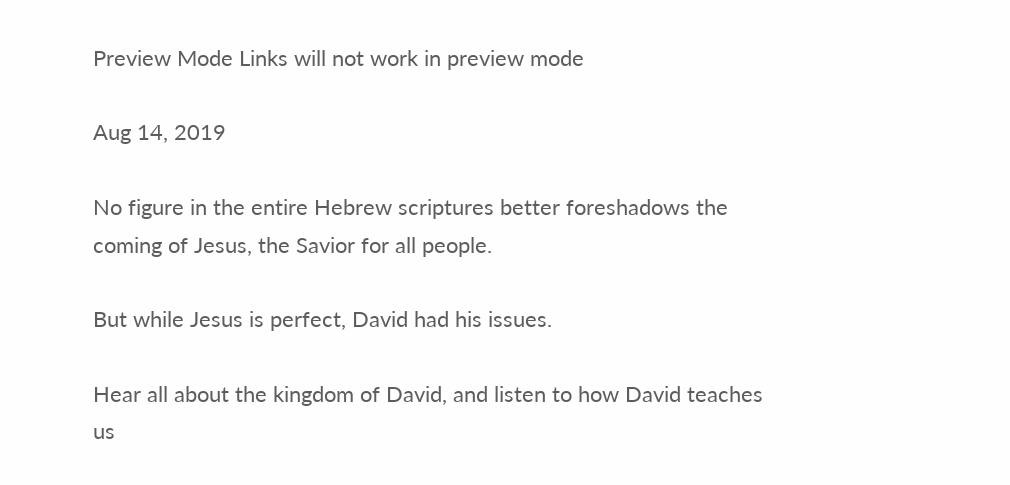Preview Mode Links will not work in preview mode

Aug 14, 2019

No figure in the entire Hebrew scriptures better foreshadows the coming of Jesus, the Savior for all people.

But while Jesus is perfect, David had his issues.

Hear all about the kingdom of David, and listen to how David teaches us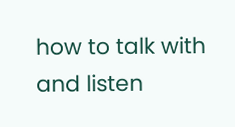how to talk with and listen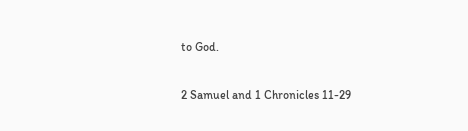to God.

2 Samuel and 1 Chronicles 11-29